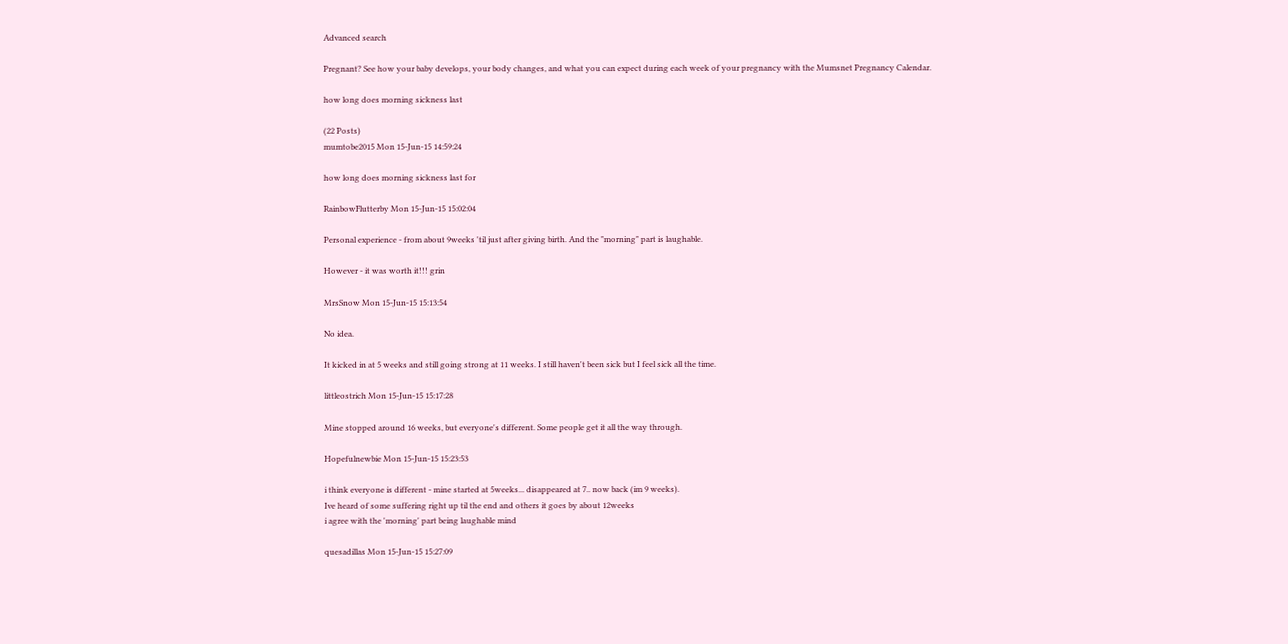Advanced search

Pregnant? See how your baby develops, your body changes, and what you can expect during each week of your pregnancy with the Mumsnet Pregnancy Calendar.

how long does morning sickness last

(22 Posts)
mumtobe2015 Mon 15-Jun-15 14:59:24

how long does morning sickness last for

RainbowFlutterby Mon 15-Jun-15 15:02:04

Personal experience - from about 9weeks 'til just after giving birth. And the "morning" part is laughable.

However - it was worth it!!! grin

MrsSnow Mon 15-Jun-15 15:13:54

No idea.

It kicked in at 5 weeks and still going strong at 11 weeks. I still haven't been sick but I feel sick all the time.

littleostrich Mon 15-Jun-15 15:17:28

Mine stopped around 16 weeks, but everyone's different. Some people get it all the way through.

Hopefulnewbie Mon 15-Jun-15 15:23:53

i think everyone is different - mine started at 5weeks... disappeared at 7.. now back (im 9 weeks).
Ive heard of some suffering right up til the end and others it goes by about 12weeks
i agree with the 'morning' part being laughable mind

quesadillas Mon 15-Jun-15 15:27:09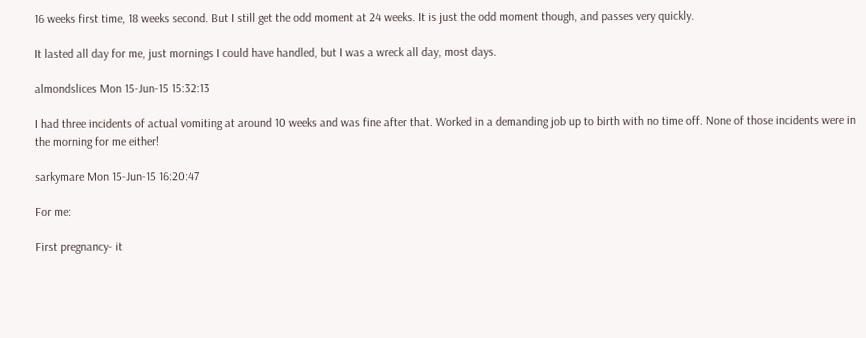16 weeks first time, 18 weeks second. But I still get the odd moment at 24 weeks. It is just the odd moment though, and passes very quickly.

It lasted all day for me, just mornings I could have handled, but I was a wreck all day, most days.

almondslices Mon 15-Jun-15 15:32:13

I had three incidents of actual vomiting at around 10 weeks and was fine after that. Worked in a demanding job up to birth with no time off. None of those incidents were in the morning for me either!

sarkymare Mon 15-Jun-15 16:20:47

For me:

First pregnancy- it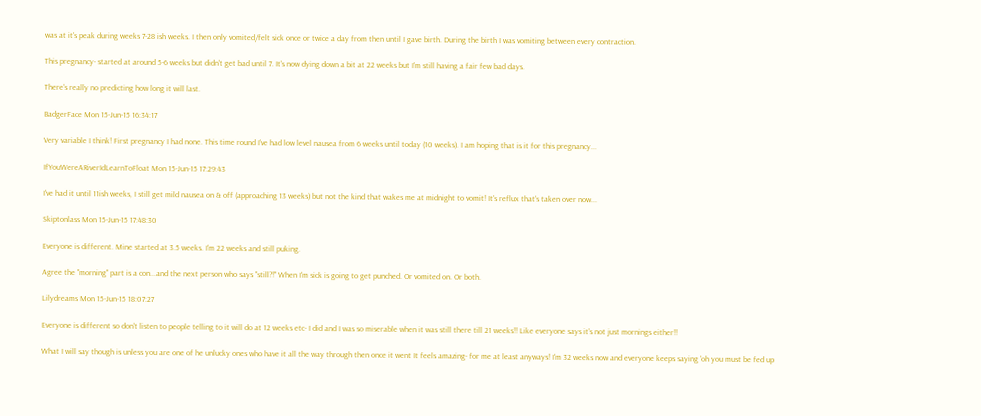was at it's peak during weeks 7-28 ish weeks. I then only vomited/felt sick once or twice a day from then until I gave birth. During the birth I was vomiting between every contraction.

This pregnancy- started at around 5-6 weeks but didn't get bad until 7. It's now dying down a bit at 22 weeks but I'm still having a fair few bad days.

There's really no predicting how long it will last.

BadgerFace Mon 15-Jun-15 16:34:17

Very variable I think! First pregnancy I had none. This time round I've had low level nausea from 6 weeks until today (10 weeks). I am hoping that is it for this pregnancy...

IfYouWereARiverIdLearnToFloat Mon 15-Jun-15 17:29:43

I've had it until 11ish weeks, I still get mild nausea on & off (approaching 13 weeks) but not the kind that wakes me at midnight to vomit! It's reflux that's taken over now...

Skiptonlass Mon 15-Jun-15 17:48:30

Everyone is different. Mine started at 3.5 weeks. I'm 22 weeks and still puking.

Agree the "morning" part is a con...and the next person who says "still?!" When I'm sick is going to get punched. Or vomited on. Or both.

Lilydreams Mon 15-Jun-15 18:07:27

Everyone is different so don't listen to people telling to it will do at 12 weeks etc- I did and I was so miserable when it was still there till 21 weeks!! Like everyone says it's not just mornings either!!

What I will say though is unless you are one of he unlucky ones who have it all the way through then once it went It feels amazing- for me at least anyways! I'm 32 weeks now and everyone keeps saying 'oh you must be fed up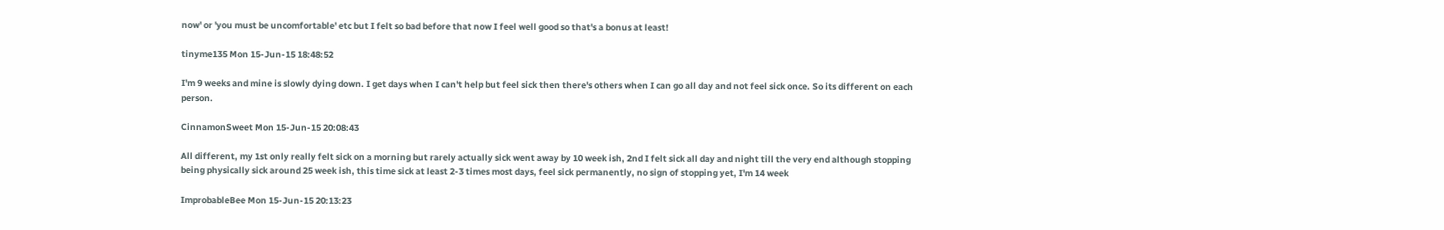now' or 'you must be uncomfortable' etc but I felt so bad before that now I feel well good so that's a bonus at least!

tinyme135 Mon 15-Jun-15 18:48:52

I'm 9 weeks and mine is slowly dying down. I get days when I can't help but feel sick then there's others when I can go all day and not feel sick once. So its different on each person.

CinnamonSweet Mon 15-Jun-15 20:08:43

All different, my 1st only really felt sick on a morning but rarely actually sick went away by 10 week ish, 2nd I felt sick all day and night till the very end although stopping being physically sick around 25 week ish, this time sick at least 2-3 times most days, feel sick permanently, no sign of stopping yet, I'm 14 week

ImprobableBee Mon 15-Jun-15 20:13:23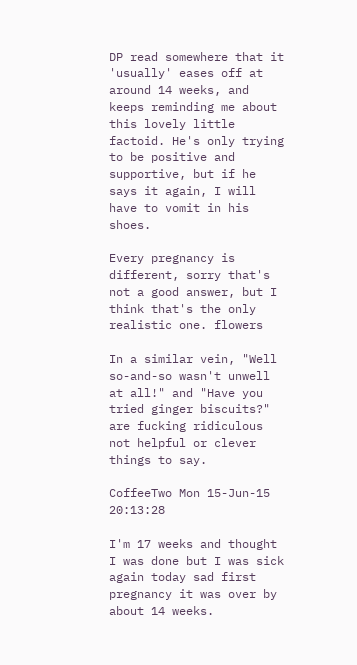DP read somewhere that it 'usually' eases off at around 14 weeks, and keeps reminding me about this lovely little factoid. He's only trying to be positive and supportive, but if he says it again, I will have to vomit in his shoes.

Every pregnancy is different, sorry that's not a good answer, but I think that's the only realistic one. flowers

In a similar vein, "Well so-and-so wasn't unwell at all!" and "Have you tried ginger biscuits?" are fucking ridiculous not helpful or clever things to say.

CoffeeTwo Mon 15-Jun-15 20:13:28

I'm 17 weeks and thought I was done but I was sick again today sad first pregnancy it was over by about 14 weeks.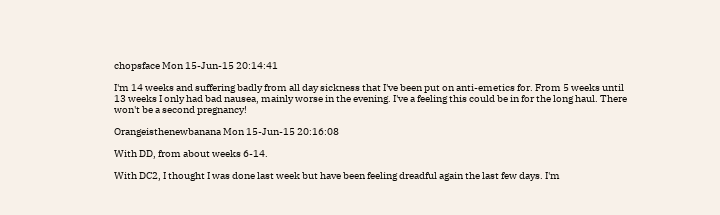chopsface Mon 15-Jun-15 20:14:41

I'm 14 weeks and suffering badly from all day sickness that I've been put on anti-emetics for. From 5 weeks until 13 weeks I only had bad nausea, mainly worse in the evening. I've a feeling this could be in for the long haul. There won't be a second pregnancy!

Orangeisthenewbanana Mon 15-Jun-15 20:16:08

With DD, from about weeks 6-14.

With DC2, I thought I was done last week but have been feeling dreadful again the last few days. I'm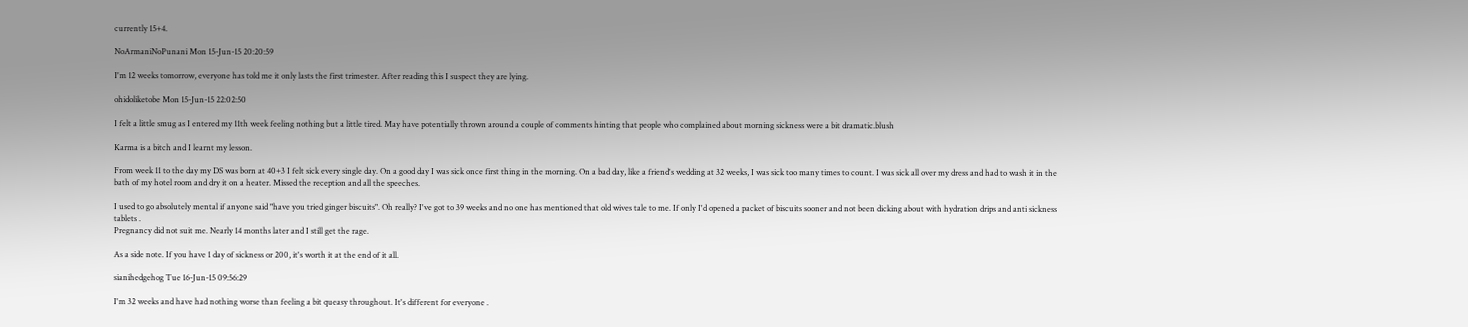currently 15+4.

NoArmaniNoPunani Mon 15-Jun-15 20:20:59

I'm 12 weeks tomorrow, everyone has told me it only lasts the first trimester. After reading this I suspect they are lying.

ohidoliketobe Mon 15-Jun-15 22:02:50

I felt a little smug as I entered my 11th week feeling nothing but a little tired. May have potentially thrown around a couple of comments hinting that people who complained about morning sickness were a bit dramatic.blush

Karma is a bitch and I learnt my lesson.

From week 11 to the day my DS was born at 40+3 I felt sick every single day. On a good day I was sick once first thing in the morning. On a bad day, like a friend's wedding at 32 weeks, I was sick too many times to count. I was sick all over my dress and had to wash it in the bath of my hotel room and dry it on a heater. Missed the reception and all the speeches.

I used to go absolutely mental if anyone said "have you tried ginger biscuits". Oh really? I've got to 39 weeks and no one has mentioned that old wives tale to me. If only I'd opened a packet of biscuits sooner and not been dicking about with hydration drips and anti sickness tablets .
Pregnancy did not suit me. Nearly 14 months later and I still get the rage.

As a side note. If you have 1 day of sickness or 200, it's worth it at the end of it all.

sianihedgehog Tue 16-Jun-15 09:56:29

I'm 32 weeks and have had nothing worse than feeling a bit queasy throughout. It's different for everyone .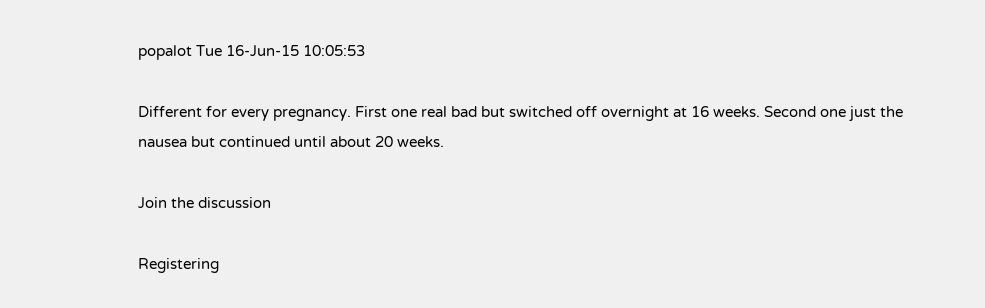popalot Tue 16-Jun-15 10:05:53

Different for every pregnancy. First one real bad but switched off overnight at 16 weeks. Second one just the nausea but continued until about 20 weeks.

Join the discussion

Registering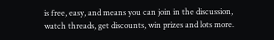is free, easy, and means you can join in the discussion, watch threads, get discounts, win prizes and lots more.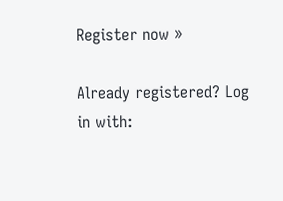Register now »

Already registered? Log in with: